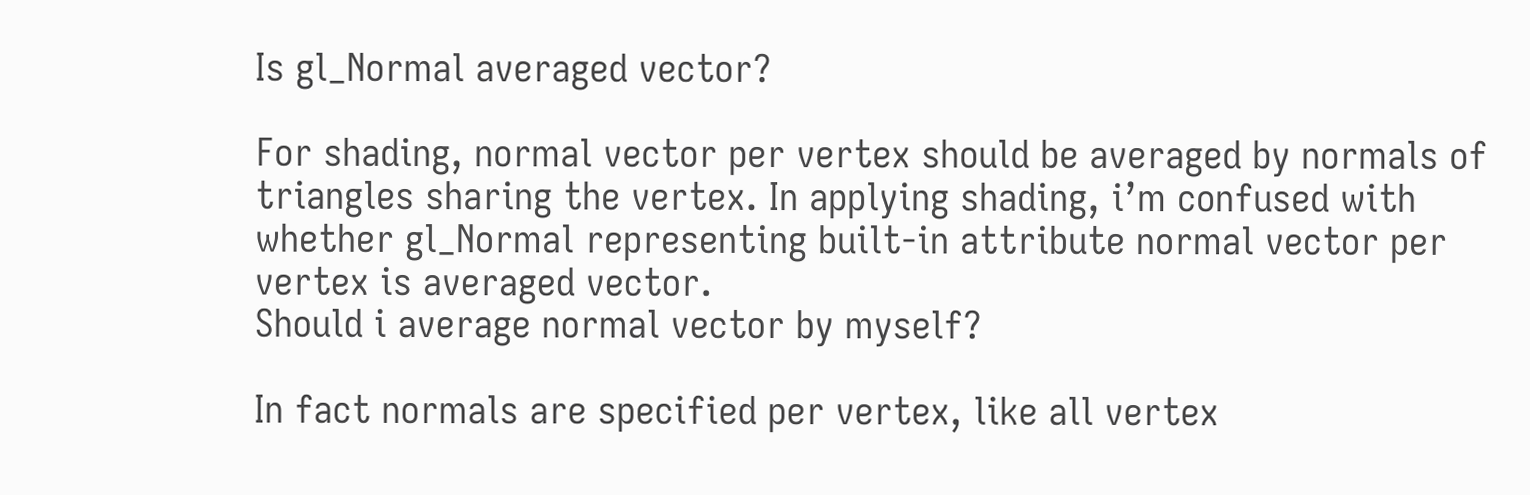Is gl_Normal averaged vector?

For shading, normal vector per vertex should be averaged by normals of triangles sharing the vertex. In applying shading, i’m confused with whether gl_Normal representing built-in attribute normal vector per vertex is averaged vector.
Should i average normal vector by myself?

In fact normals are specified per vertex, like all vertex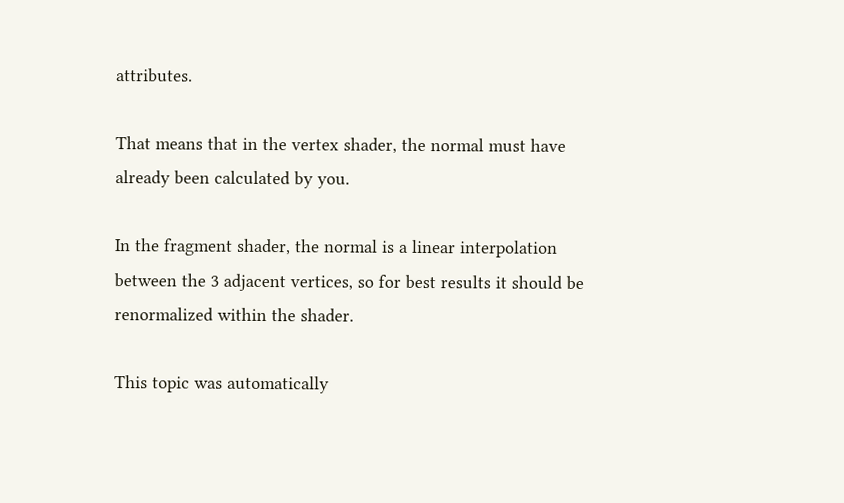attributes.

That means that in the vertex shader, the normal must have already been calculated by you.

In the fragment shader, the normal is a linear interpolation between the 3 adjacent vertices, so for best results it should be renormalized within the shader.

This topic was automatically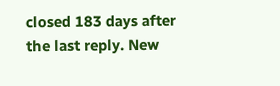closed 183 days after the last reply. New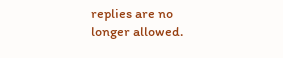replies are no longer allowed.